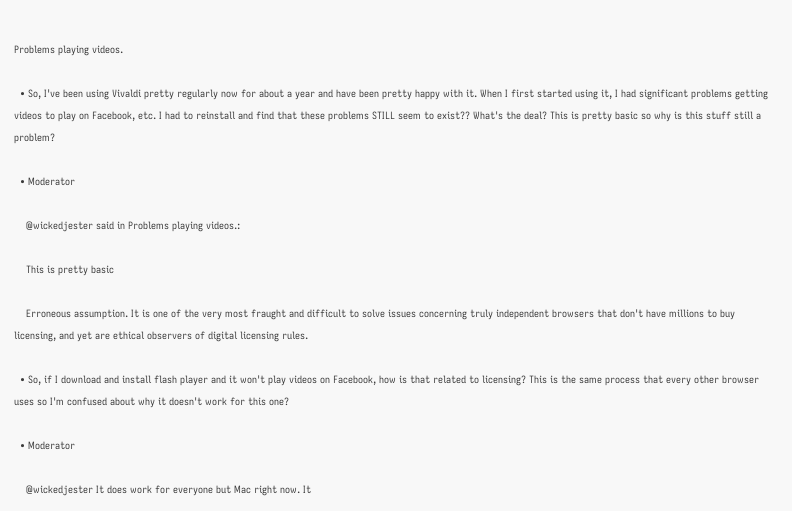Problems playing videos.

  • So, I've been using Vivaldi pretty regularly now for about a year and have been pretty happy with it. When I first started using it, I had significant problems getting videos to play on Facebook, etc. I had to reinstall and find that these problems STILL seem to exist?? What's the deal? This is pretty basic so why is this stuff still a problem?

  • Moderator

    @wickedjester said in Problems playing videos.:

    This is pretty basic

    Erroneous assumption. It is one of the very most fraught and difficult to solve issues concerning truly independent browsers that don't have millions to buy licensing, and yet are ethical observers of digital licensing rules.

  • So, if I download and install flash player and it won't play videos on Facebook, how is that related to licensing? This is the same process that every other browser uses so I'm confused about why it doesn't work for this one?

  • Moderator

    @wickedjester It does work for everyone but Mac right now. It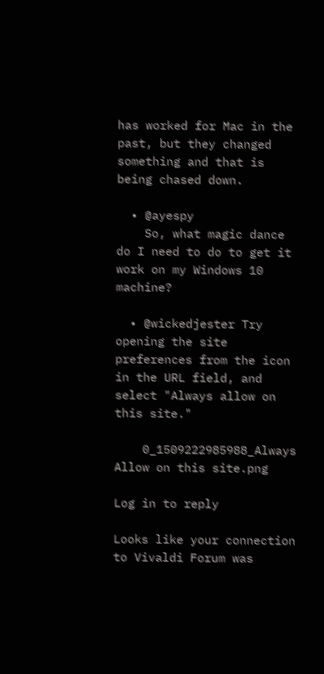has worked for Mac in the past, but they changed something and that is being chased down.

  • @ayespy
    So, what magic dance do I need to do to get it work on my Windows 10 machine?

  • @wickedjester Try opening the site preferences from the icon in the URL field, and select "Always allow on this site."

    0_1509222985988_Always Allow on this site.png

Log in to reply

Looks like your connection to Vivaldi Forum was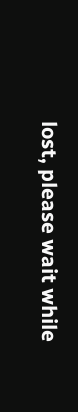lost, please wait while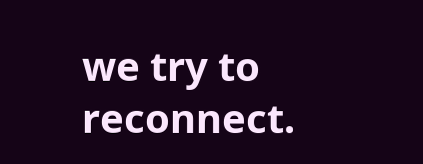we try to reconnect.